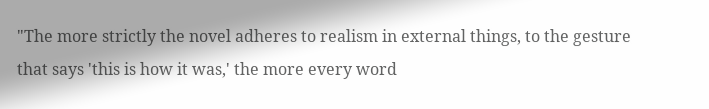"The more strictly the novel adheres to realism in external things, to the gesture that says 'this is how it was,' the more every word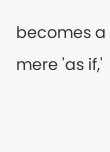becomes a mere 'as if,'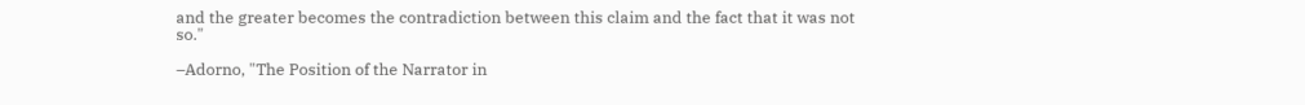and the greater becomes the contradiction between this claim and the fact that it was not so."

–Adorno, "The Position of the Narrator in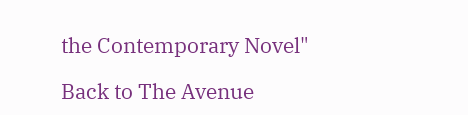the Contemporary Novel"

Back to The Avenue